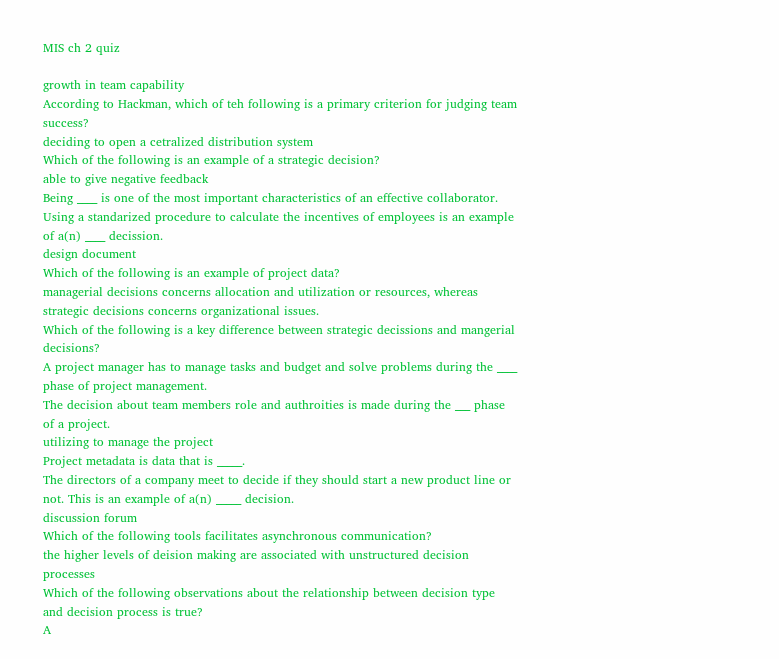MIS ch 2 quiz

growth in team capability
According to Hackman, which of teh following is a primary criterion for judging team success?
deciding to open a cetralized distribution system
Which of the following is an example of a strategic decision?
able to give negative feedback
Being ____ is one of the most important characteristics of an effective collaborator.
Using a standarized procedure to calculate the incentives of employees is an example of a(n) ____ decission.
design document
Which of the following is an example of project data?
managerial decisions concerns allocation and utilization or resources, whereas strategic decisions concerns organizational issues.
Which of the following is a key difference between strategic decissions and mangerial decisions?
A project manager has to manage tasks and budget and solve problems during the ____ phase of project management.
The decision about team members role and authroities is made during the ___ phase of a project.
utilizing to manage the project
Project metadata is data that is _____.
The directors of a company meet to decide if they should start a new product line or not. This is an example of a(n) _____ decision.
discussion forum
Which of the following tools facilitates asynchronous communication?
the higher levels of deision making are associated with unstructured decision processes
Which of the following observations about the relationship between decision type and decision process is true?
A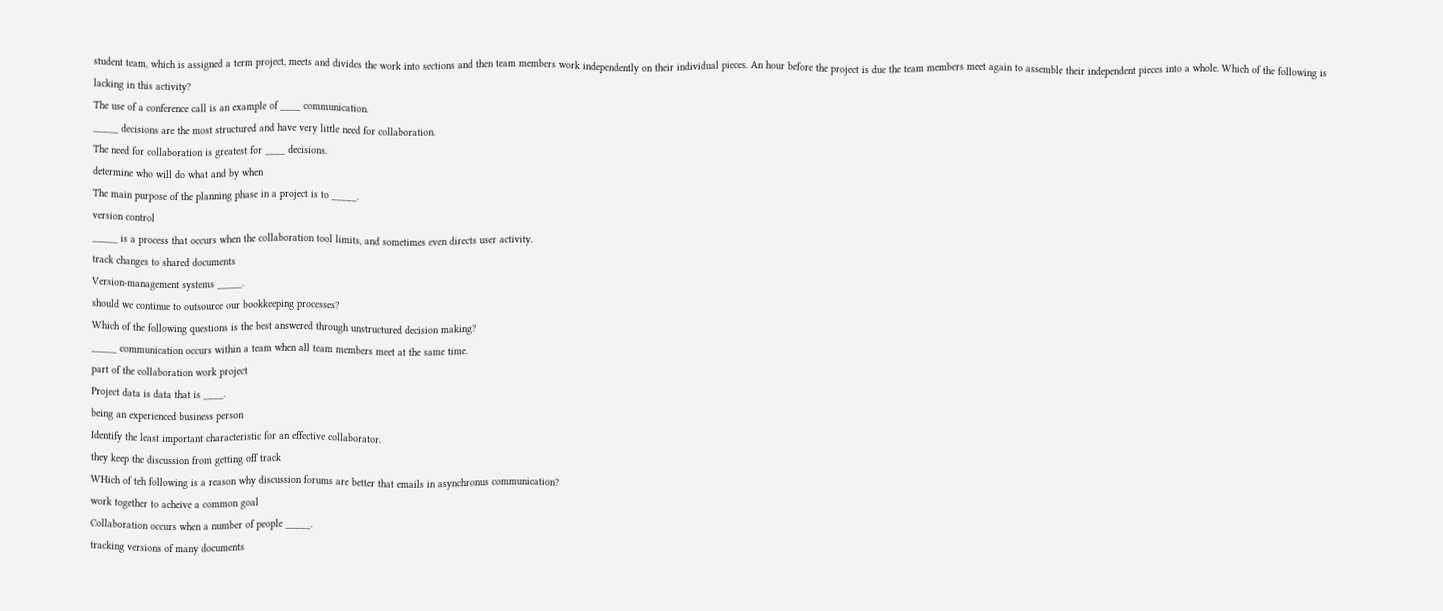student team, which is assigned a term project, meets and divides the work into sections and then team members work independently on their individual pieces. An hour before the project is due the team members meet again to assemble their independent pieces into a whole. Which of the following is lacking in this activity?
The use of a conference call is an example of ____ communication.
_____ decisions are the most structured and have very little need for collaboration.
The need for collaboration is greatest for ____ decisions.
determine who will do what and by when
The main purpose of the planning phase in a project is to _____.
version control
_____ is a process that occurs when the collaboration tool limits, and sometimes even directs user activity.
track changes to shared documents
Version-management systems _____.
should we continue to outsource our bookkeeping processes?
Which of the following questions is the best answered through unstructured decision making?
_____ communication occurs within a team when all team members meet at the same time.
part of the collaboration work project
Project data is data that is ____.
being an experienced business person
Identify the least important characteristic for an effective collaborator.
they keep the discussion from getting off track
WHich of teh following is a reason why discussion forums are better that emails in asynchronus communication?
work together to acheive a common goal
Collaboration occurs when a number of people _____.
tracking versions of many documents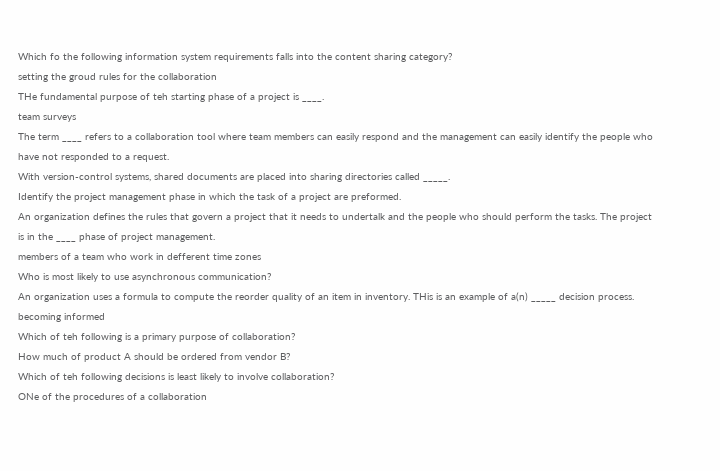Which fo the following information system requirements falls into the content sharing category?
setting the groud rules for the collaboration
THe fundamental purpose of teh starting phase of a project is ____.
team surveys
The term ____ refers to a collaboration tool where team members can easily respond and the management can easily identify the people who have not responded to a request.
With version-control systems, shared documents are placed into sharing directories called _____.
Identify the project management phase in which the task of a project are preformed.
An organization defines the rules that govern a project that it needs to undertalk and the people who should perform the tasks. The project is in the ____ phase of project management.
members of a team who work in defferent time zones
Who is most likely to use asynchronous communication?
An organization uses a formula to compute the reorder quality of an item in inventory. THis is an example of a(n) _____ decision process.
becoming informed
Which of teh following is a primary purpose of collaboration?
How much of product A should be ordered from vendor B?
Which of teh following decisions is least likely to involve collaboration?
ONe of the procedures of a collaboration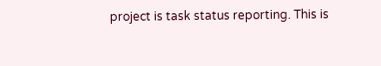project is task status reporting. This is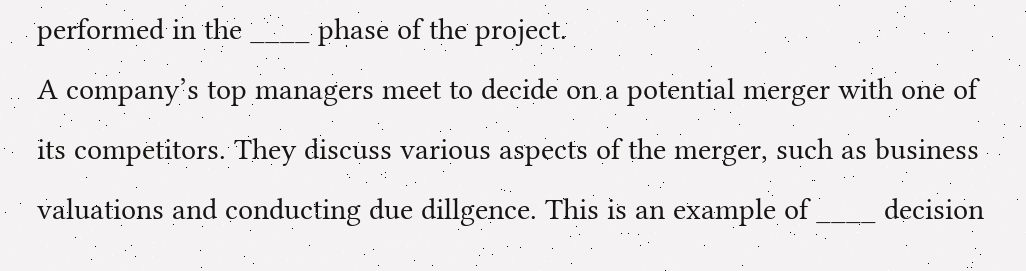performed in the ____ phase of the project.
A company’s top managers meet to decide on a potential merger with one of its competitors. They discuss various aspects of the merger, such as business valuations and conducting due dillgence. This is an example of ____ decision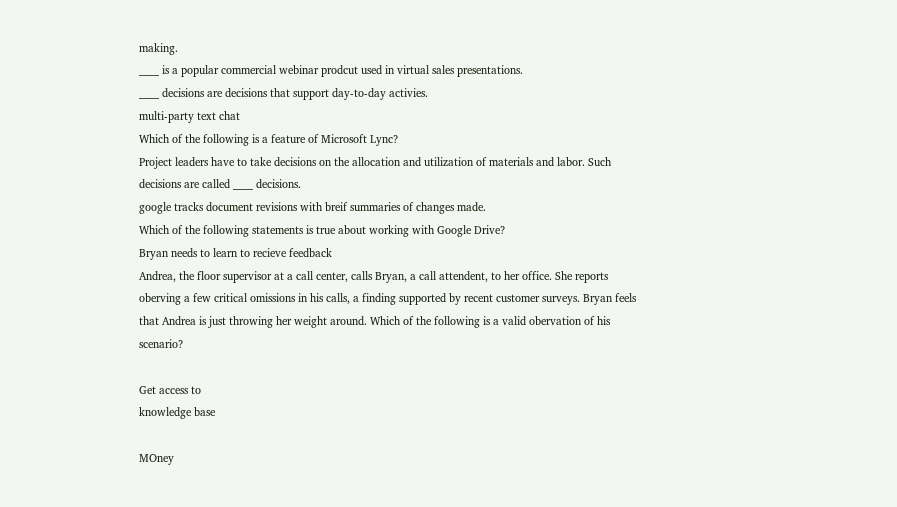making.
____ is a popular commercial webinar prodcut used in virtual sales presentations.
____ decisions are decisions that support day-to-day activies.
multi-party text chat
Which of the following is a feature of Microsoft Lync?
Project leaders have to take decisions on the allocation and utilization of materials and labor. Such decisions are called ____ decisions.
google tracks document revisions with breif summaries of changes made.
Which of the following statements is true about working with Google Drive?
Bryan needs to learn to recieve feedback
Andrea, the floor supervisor at a call center, calls Bryan, a call attendent, to her office. She reports oberving a few critical omissions in his calls, a finding supported by recent customer surveys. Bryan feels that Andrea is just throwing her weight around. Which of the following is a valid obervation of his scenario?

Get access to
knowledge base

MOney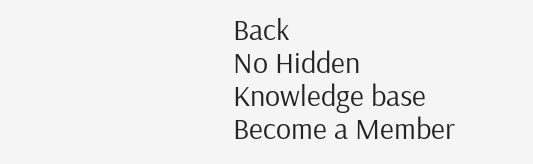Back
No Hidden
Knowledge base
Become a Member